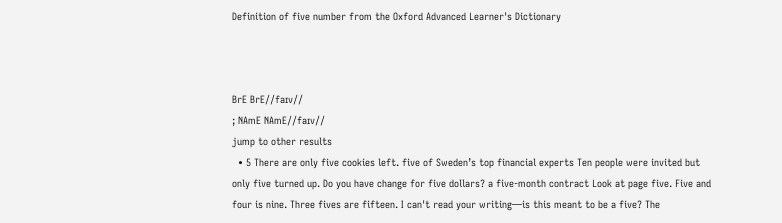Definition of five number from the Oxford Advanced Learner's Dictionary



BrE BrE//faɪv//
; NAmE NAmE//faɪv//
jump to other results
  • 5 There are only five cookies left. five of Sweden’s top financial experts Ten people were invited but only five turned up. Do you have change for five dollars? a five-month contract Look at page five. Five and four is nine. Three fives are fifteen. I can't read your writing—is this meant to be a five? The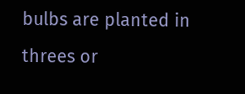bulbs are planted in threes or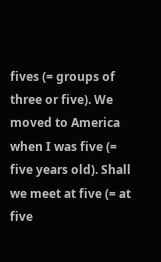fives (= groups of three or five). We moved to America when I was five (= five years old). Shall we meet at five (= at five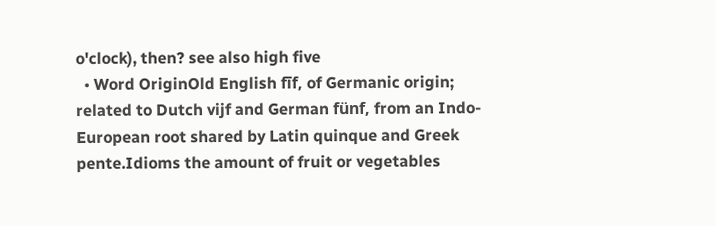o'clock), then? see also high five
  • Word OriginOld English fīf, of Germanic origin; related to Dutch vijf and German fünf, from an Indo-European root shared by Latin quinque and Greek pente.Idioms the amount of fruit or vegetables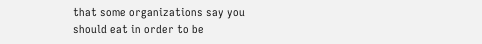that some organizations say you should eat in order to be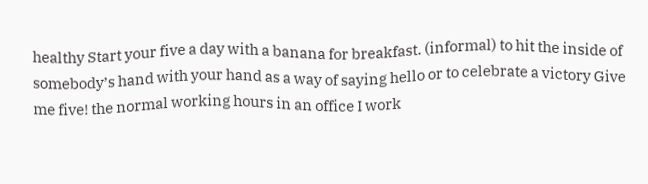healthy Start your five a day with a banana for breakfast. (informal) to hit the inside of somebody’s hand with your hand as a way of saying hello or to celebrate a victory Give me five! the normal working hours in an office I work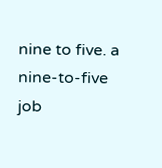nine to five. a nine-to-five job